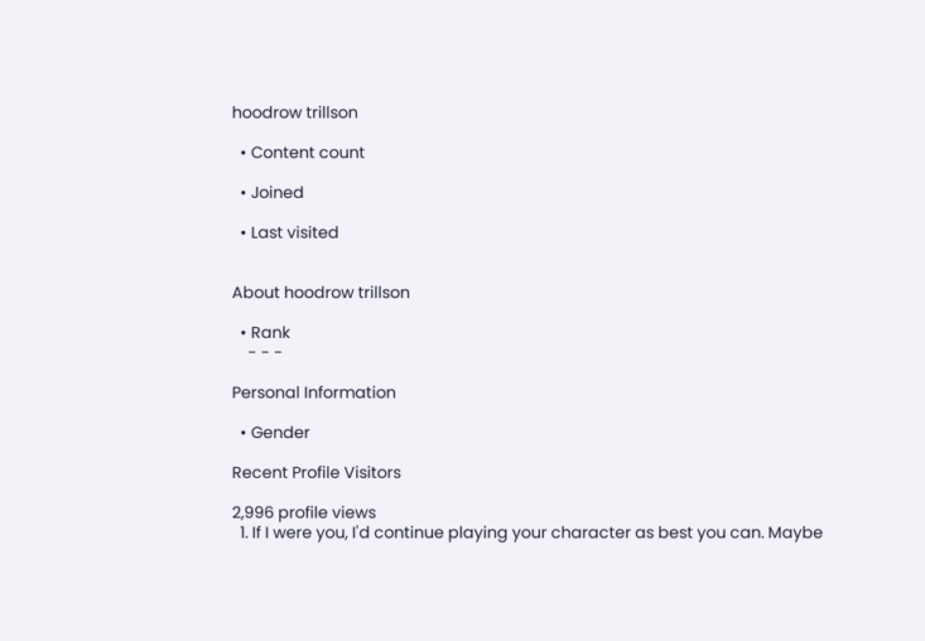hoodrow trillson

  • Content count

  • Joined

  • Last visited


About hoodrow trillson

  • Rank
    - - -

Personal Information

  • Gender

Recent Profile Visitors

2,996 profile views
  1. If I were you, I'd continue playing your character as best you can. Maybe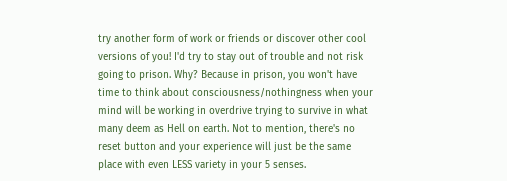try another form of work or friends or discover other cool versions of you! I'd try to stay out of trouble and not risk going to prison. Why? Because in prison, you won't have time to think about consciousness/nothingness when your mind will be working in overdrive trying to survive in what many deem as Hell on earth. Not to mention, there's no reset button and your experience will just be the same place with even LESS variety in your 5 senses.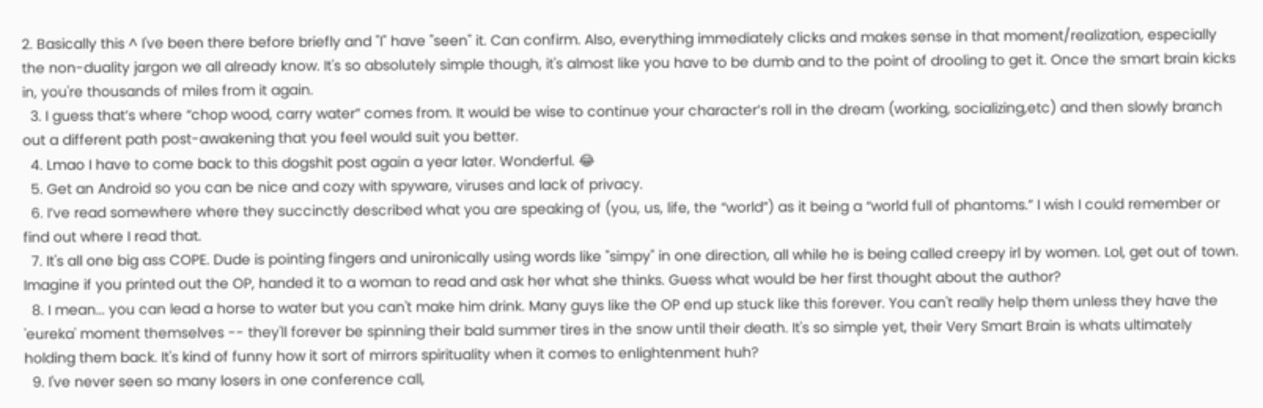2. Basically this ^ I've been there before briefly and "I" have "seen" it. Can confirm. Also, everything immediately clicks and makes sense in that moment/realization, especially the non-duality jargon we all already know. It's so absolutely simple though, it's almost like you have to be dumb and to the point of drooling to get it. Once the smart brain kicks in, you're thousands of miles from it again.
  3. I guess that’s where “chop wood, carry water” comes from. It would be wise to continue your character’s roll in the dream (working, socializing,etc) and then slowly branch out a different path post-awakening that you feel would suit you better.
  4. Lmao I have to come back to this dogshit post again a year later. Wonderful. 😂
  5. Get an Android so you can be nice and cozy with spyware, viruses and lack of privacy.
  6. I’ve read somewhere where they succinctly described what you are speaking of (you, us, life, the “world”) as it being a “world full of phantoms.” I wish I could remember or find out where I read that.
  7. It's all one big ass COPE. Dude is pointing fingers and unironically using words like "simpy" in one direction, all while he is being called creepy irl by women. Lol, get out of town. Imagine if you printed out the OP, handed it to a woman to read and ask her what she thinks. Guess what would be her first thought about the author?
  8. I mean... you can lead a horse to water but you can't make him drink. Many guys like the OP end up stuck like this forever. You can't really help them unless they have the 'eureka' moment themselves -- they'll forever be spinning their bald summer tires in the snow until their death. It's so simple yet, their Very Smart Brain is whats ultimately holding them back. It's kind of funny how it sort of mirrors spirituality when it comes to enlightenment huh?
  9. I've never seen so many losers in one conference call,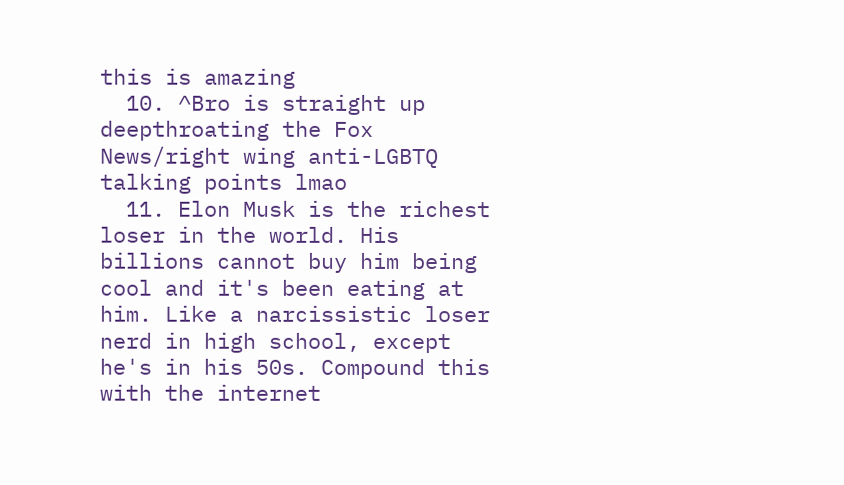this is amazing
  10. ^Bro is straight up deepthroating the Fox News/right wing anti-LGBTQ talking points lmao
  11. Elon Musk is the richest loser in the world. His billions cannot buy him being cool and it's been eating at him. Like a narcissistic loser nerd in high school, except he's in his 50s. Compound this with the internet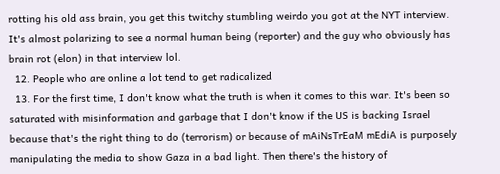rotting his old ass brain, you get this twitchy stumbling weirdo you got at the NYT interview. It's almost polarizing to see a normal human being (reporter) and the guy who obviously has brain rot (elon) in that interview lol.
  12. People who are online a lot tend to get radicalized
  13. For the first time, I don't know what the truth is when it comes to this war. It's been so saturated with misinformation and garbage that I don't know if the US is backing Israel because that's the right thing to do (terrorism) or because of mAiNsTrEaM mEdiA is purposely manipulating the media to show Gaza in a bad light. Then there's the history of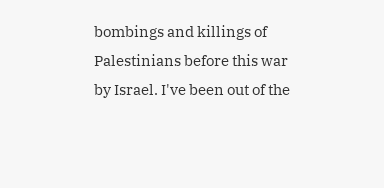bombings and killings of Palestinians before this war by Israel. I've been out of the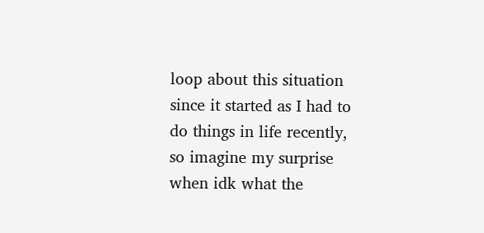loop about this situation since it started as I had to do things in life recently, so imagine my surprise when idk what the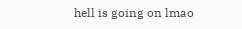hell is going on lmao